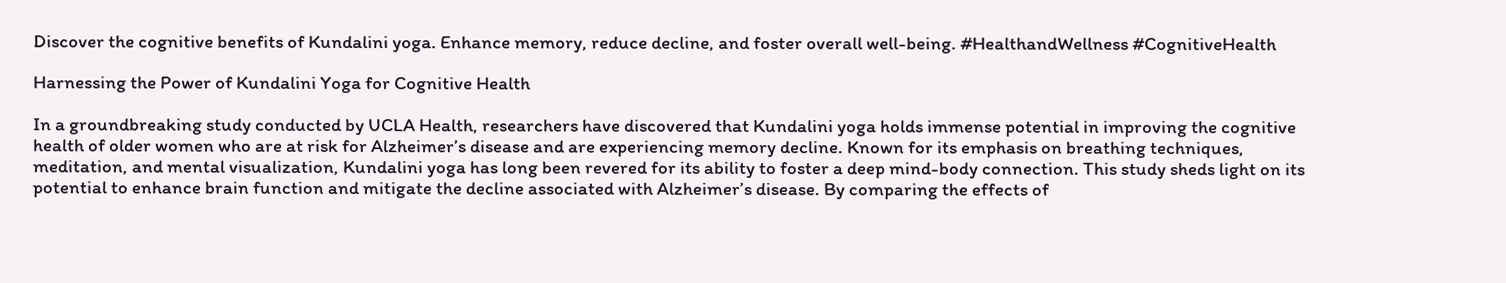Discover the cognitive benefits of Kundalini yoga. Enhance memory, reduce decline, and foster overall well-being. #HealthandWellness #CognitiveHealth

Harnessing the Power of Kundalini Yoga for Cognitive Health

In a groundbreaking study conducted by UCLA Health, researchers have discovered that Kundalini yoga holds immense potential in improving the cognitive health of older women who are at risk for Alzheimer’s disease and are experiencing memory decline. Known for its emphasis on breathing techniques, meditation, and mental visualization, Kundalini yoga has long been revered for its ability to foster a deep mind-body connection. This study sheds light on its potential to enhance brain function and mitigate the decline associated with Alzheimer’s disease. By comparing the effects of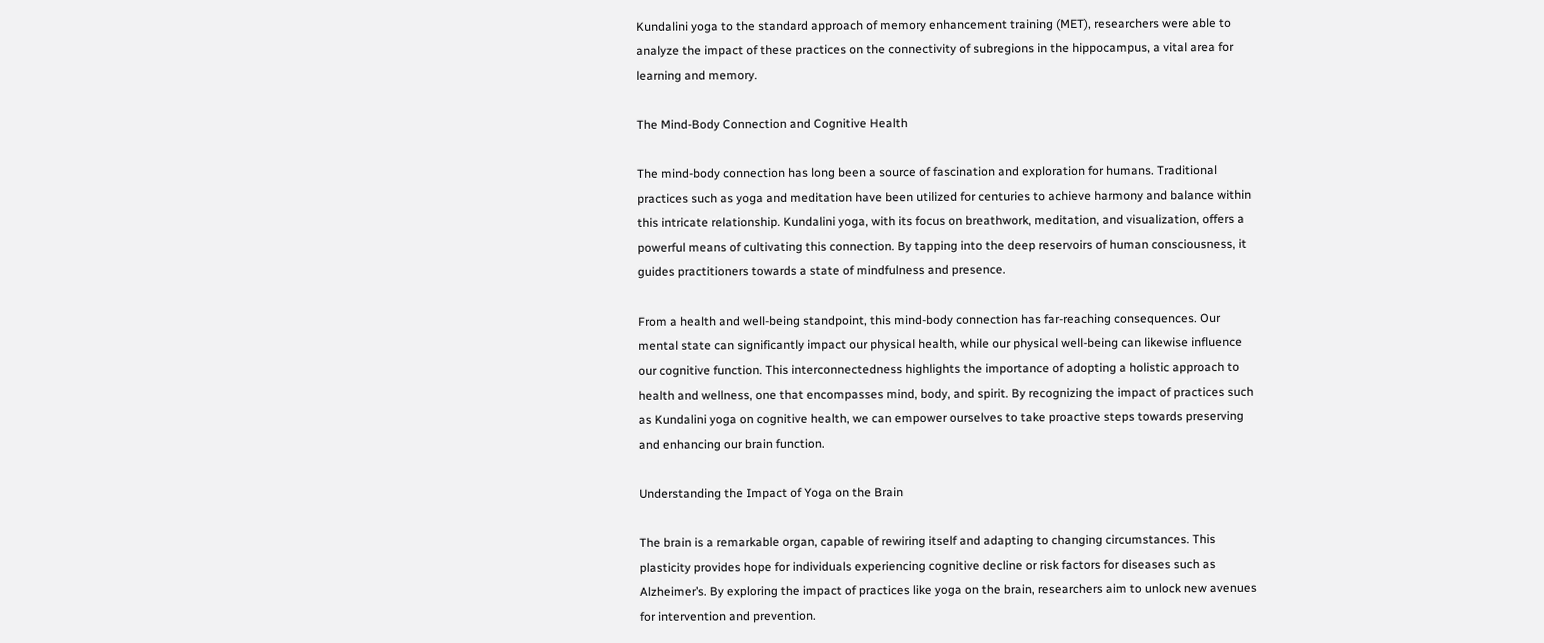Kundalini yoga to the standard approach of memory enhancement training (MET), researchers were able to analyze the impact of these practices on the connectivity of subregions in the hippocampus, a vital area for learning and memory.

The Mind-Body Connection and Cognitive Health

The mind-body connection has long been a source of fascination and exploration for humans. Traditional practices such as yoga and meditation have been utilized for centuries to achieve harmony and balance within this intricate relationship. Kundalini yoga, with its focus on breathwork, meditation, and visualization, offers a powerful means of cultivating this connection. By tapping into the deep reservoirs of human consciousness, it guides practitioners towards a state of mindfulness and presence.

From a health and well-being standpoint, this mind-body connection has far-reaching consequences. Our mental state can significantly impact our physical health, while our physical well-being can likewise influence our cognitive function. This interconnectedness highlights the importance of adopting a holistic approach to health and wellness, one that encompasses mind, body, and spirit. By recognizing the impact of practices such as Kundalini yoga on cognitive health, we can empower ourselves to take proactive steps towards preserving and enhancing our brain function.

Understanding the Impact of Yoga on the Brain

The brain is a remarkable organ, capable of rewiring itself and adapting to changing circumstances. This plasticity provides hope for individuals experiencing cognitive decline or risk factors for diseases such as Alzheimer’s. By exploring the impact of practices like yoga on the brain, researchers aim to unlock new avenues for intervention and prevention.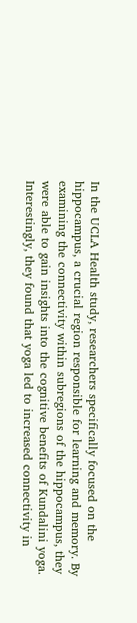In the UCLA Health study, researchers specifically focused on the hippocampus, a crucial region responsible for learning and memory. By examining the connectivity within subregions of the hippocampus, they were able to gain insights into the cognitive benefits of Kundalini yoga. Interestingly, they found that yoga led to increased connectivity in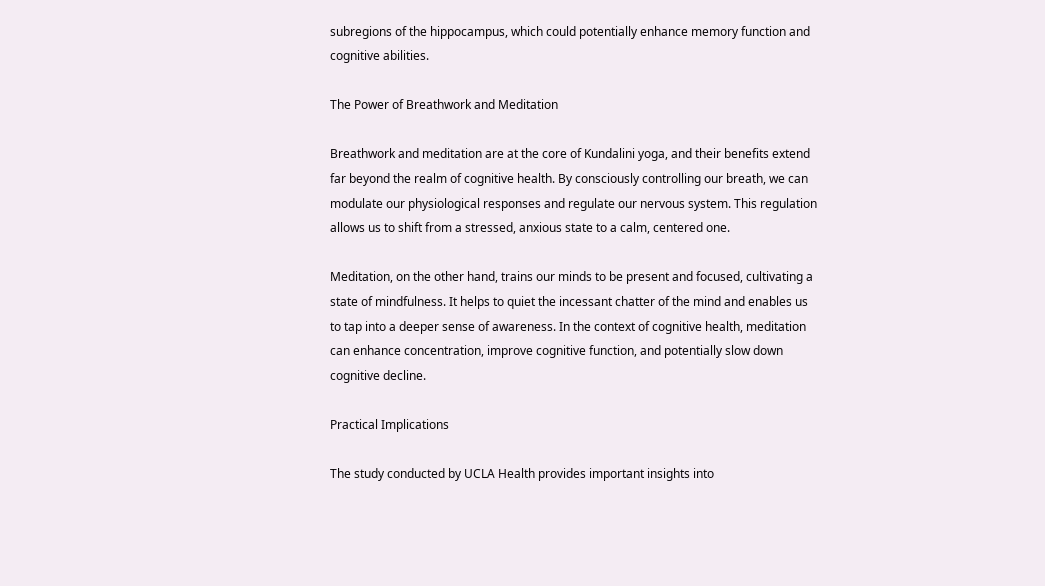subregions of the hippocampus, which could potentially enhance memory function and cognitive abilities.

The Power of Breathwork and Meditation

Breathwork and meditation are at the core of Kundalini yoga, and their benefits extend far beyond the realm of cognitive health. By consciously controlling our breath, we can modulate our physiological responses and regulate our nervous system. This regulation allows us to shift from a stressed, anxious state to a calm, centered one.

Meditation, on the other hand, trains our minds to be present and focused, cultivating a state of mindfulness. It helps to quiet the incessant chatter of the mind and enables us to tap into a deeper sense of awareness. In the context of cognitive health, meditation can enhance concentration, improve cognitive function, and potentially slow down cognitive decline.

Practical Implications

The study conducted by UCLA Health provides important insights into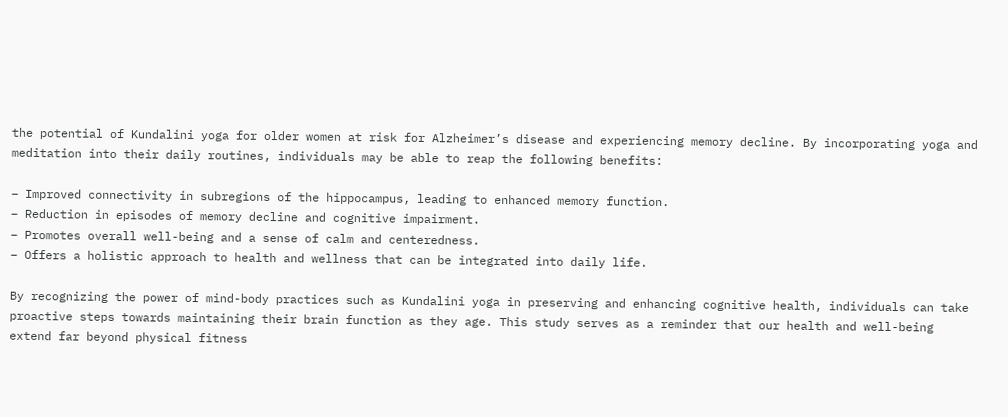the potential of Kundalini yoga for older women at risk for Alzheimer’s disease and experiencing memory decline. By incorporating yoga and meditation into their daily routines, individuals may be able to reap the following benefits:

– Improved connectivity in subregions of the hippocampus, leading to enhanced memory function.
– Reduction in episodes of memory decline and cognitive impairment.
– Promotes overall well-being and a sense of calm and centeredness.
– Offers a holistic approach to health and wellness that can be integrated into daily life.

By recognizing the power of mind-body practices such as Kundalini yoga in preserving and enhancing cognitive health, individuals can take proactive steps towards maintaining their brain function as they age. This study serves as a reminder that our health and well-being extend far beyond physical fitness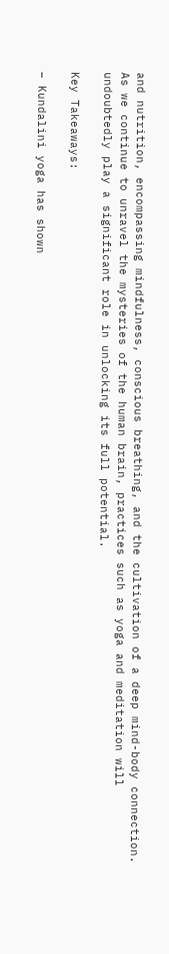and nutrition, encompassing mindfulness, conscious breathing, and the cultivation of a deep mind-body connection. As we continue to unravel the mysteries of the human brain, practices such as yoga and meditation will undoubtedly play a significant role in unlocking its full potential.

Key Takeaways:

– Kundalini yoga has shown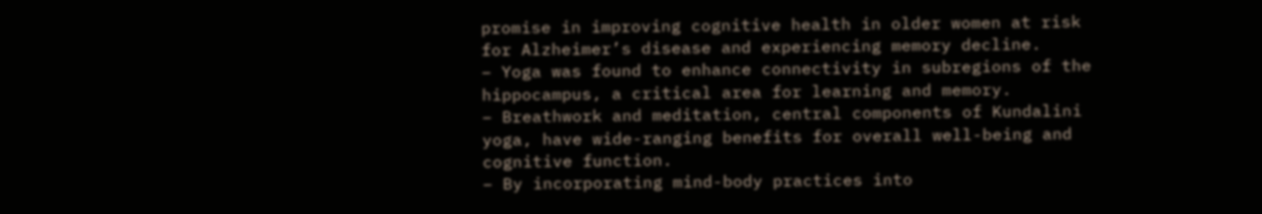promise in improving cognitive health in older women at risk for Alzheimer’s disease and experiencing memory decline.
– Yoga was found to enhance connectivity in subregions of the hippocampus, a critical area for learning and memory.
– Breathwork and meditation, central components of Kundalini yoga, have wide-ranging benefits for overall well-being and cognitive function.
– By incorporating mind-body practices into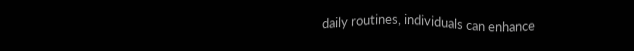daily routines, individuals can enhance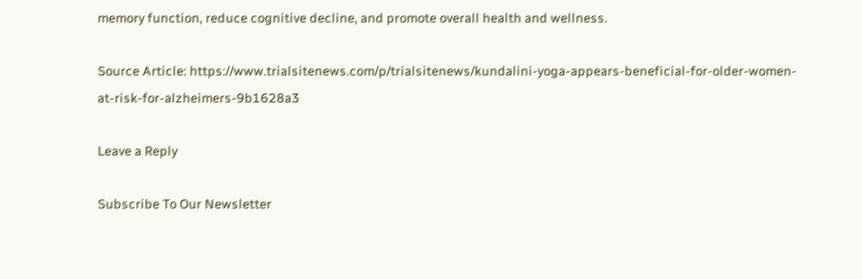memory function, reduce cognitive decline, and promote overall health and wellness.

Source Article: https://www.trialsitenews.com/p/trialsitenews/kundalini-yoga-appears-beneficial-for-older-women-at-risk-for-alzheimers-9b1628a3

Leave a Reply

Subscribe To Our Newsletter